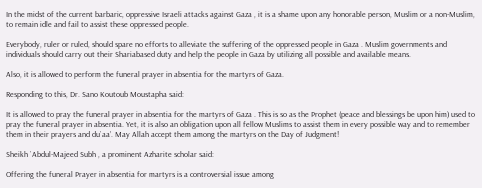In the midst of the current barbaric, oppressive Israeli attacks against Gaza , it is a shame upon any honorable person, Muslim or a non-Muslim, to remain idle and fail to assist these oppressed people.

Everybody, ruler or ruled, should spare no efforts to alleviate the suffering of the oppressed people in Gaza . Muslim governments and individuals should carry out their Shariabased duty and help the people in Gaza by utilizing all possible and available means.

Also, it is allowed to perform the funeral prayer in absentia for the martyrs of Gaza.

Responding to this, Dr. Sano Koutoub Moustapha said:

It is allowed to pray the funeral prayer in absentia for the martyrs of Gaza . This is so as the Prophet (peace and blessings be upon him) used to pray the funeral prayer in absentia. Yet, it is also an obligation upon all fellow Muslims to assist them in every possible way and to remember them in their prayers and du`aa’. May Allah accept them among the martyrs on the Day of Judgment!

Sheikh `Abdul-Majeed Subh , a prominent Azharite scholar said:

Offering the funeral Prayer in absentia for martyrs is a controversial issue among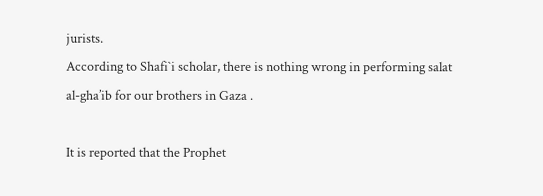jurists.
According to Shafi`i scholar, there is nothing wrong in performing salat al-gha’ib for our brothers in Gaza .

It is reported that the Prophet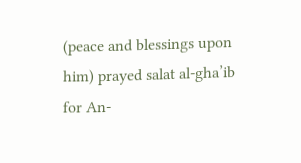(peace and blessings upon him) prayed salat al-gha’ib for An-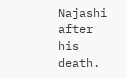Najashi after his death.